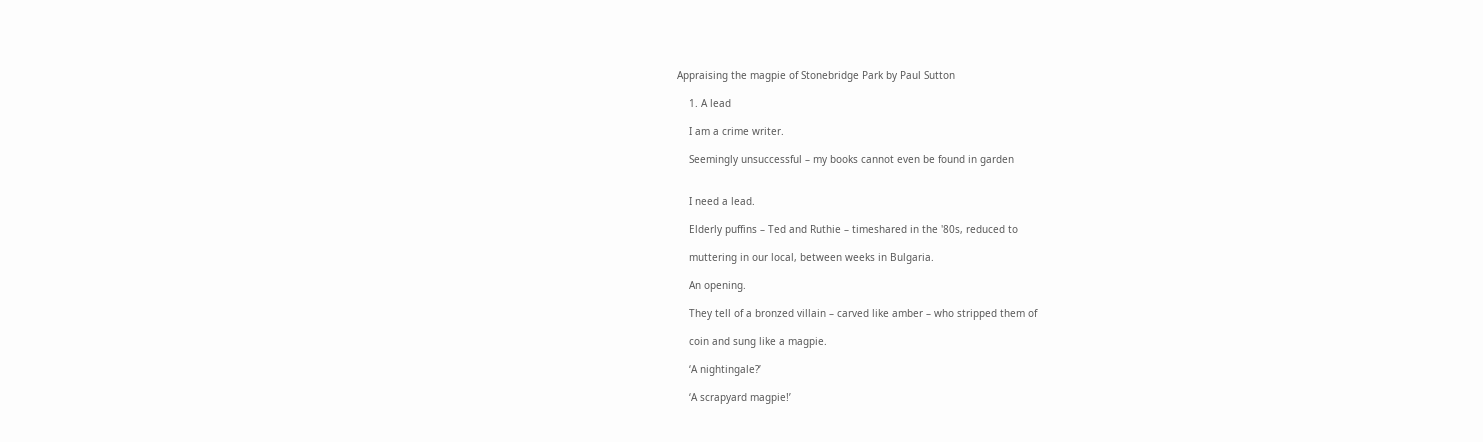Appraising the magpie of Stonebridge Park by Paul Sutton

    1. A lead

    I am a crime writer.

    Seemingly unsuccessful – my books cannot even be found in garden


    I need a lead.

    Elderly puffins – Ted and Ruthie – timeshared in the '80s, reduced to

    muttering in our local, between weeks in Bulgaria.

    An opening.

    They tell of a bronzed villain – carved like amber – who stripped them of

    coin and sung like a magpie.

    ‘A nightingale?’

    ‘A scrapyard magpie!’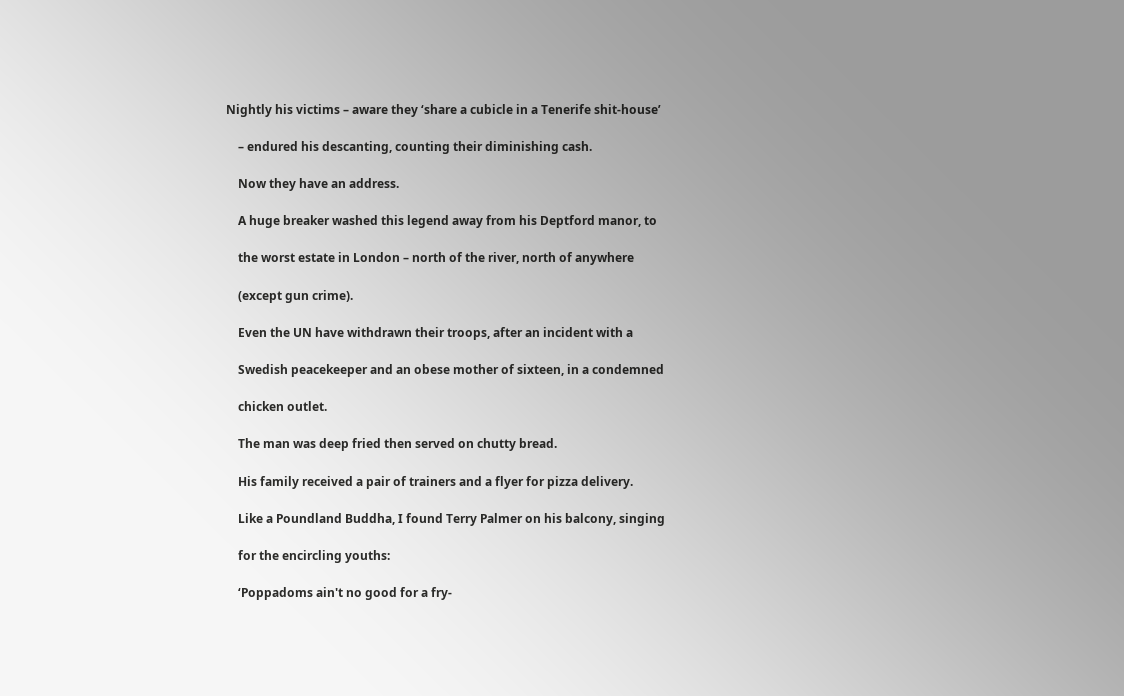Nightly his victims – aware they ‘share a cubicle in a Tenerife shit-house’

    – endured his descanting, counting their diminishing cash.

    Now they have an address.

    A huge breaker washed this legend away from his Deptford manor, to

    the worst estate in London – north of the river, north of anywhere

    (except gun crime).

    Even the UN have withdrawn their troops, after an incident with a

    Swedish peacekeeper and an obese mother of sixteen, in a condemned

    chicken outlet.

    The man was deep fried then served on chutty bread.

    His family received a pair of trainers and a flyer for pizza delivery.

    Like a Poundland Buddha, I found Terry Palmer on his balcony, singing

    for the encircling youths:

    ‘Poppadoms ain't no good for a fry-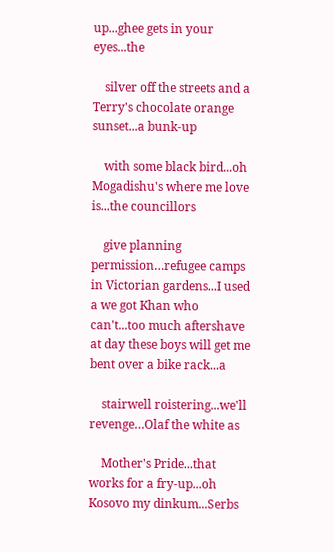up...ghee gets in your eyes...the

    silver off the streets and a Terry's chocolate orange sunset...a bunk-up

    with some black bird...oh Mogadishu's where me love is...the councillors

    give planning permission…refugee camps in Victorian gardens...I used a we got Khan who can't...too much aftershave at day these boys will get me bent over a bike rack...a

    stairwell roistering...we'll revenge…Olaf the white as

    Mother's Pride...that works for a fry-up...oh Kosovo my dinkum...Serbs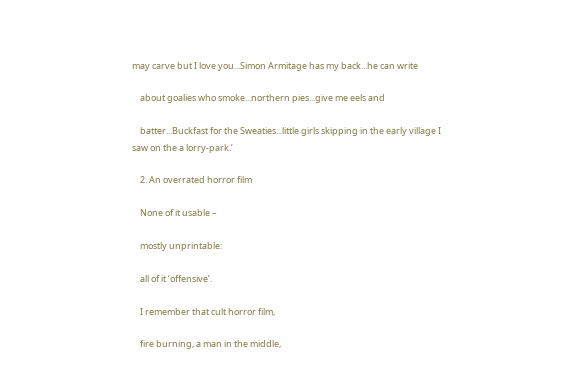may carve but I love you...Simon Armitage has my back...he can write

    about goalies who smoke...northern pies...give me eels and

    batter...Buckfast for the Sweaties...little girls skipping in the early village I saw on the a lorry-park.’

    2. An overrated horror film

    None of it usable –

    mostly unprintable:

    all of it ‘offensive’.

    I remember that cult horror film,

    fire burning, a man in the middle,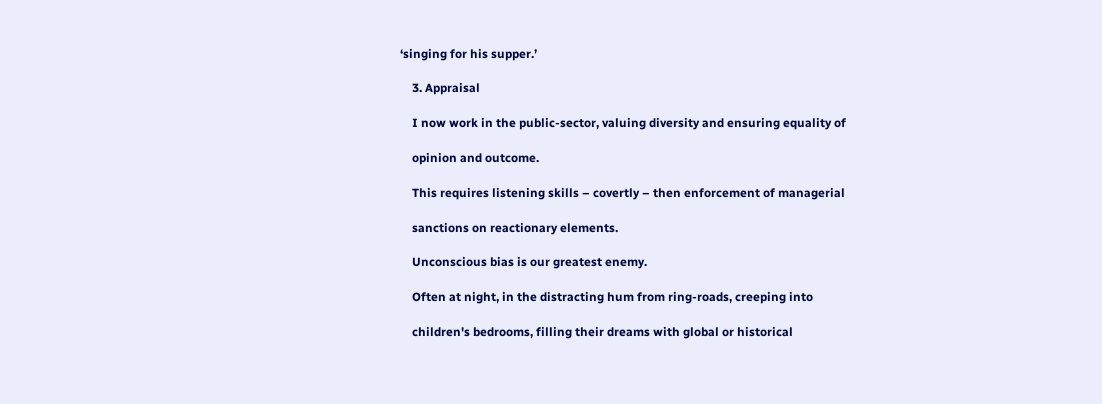‘singing for his supper.’

    3. Appraisal

    I now work in the public-sector, valuing diversity and ensuring equality of

    opinion and outcome.

    This requires listening skills – covertly – then enforcement of managerial

    sanctions on reactionary elements.

    Unconscious bias is our greatest enemy.

    Often at night, in the distracting hum from ring-roads, creeping into

    children's bedrooms, filling their dreams with global or historical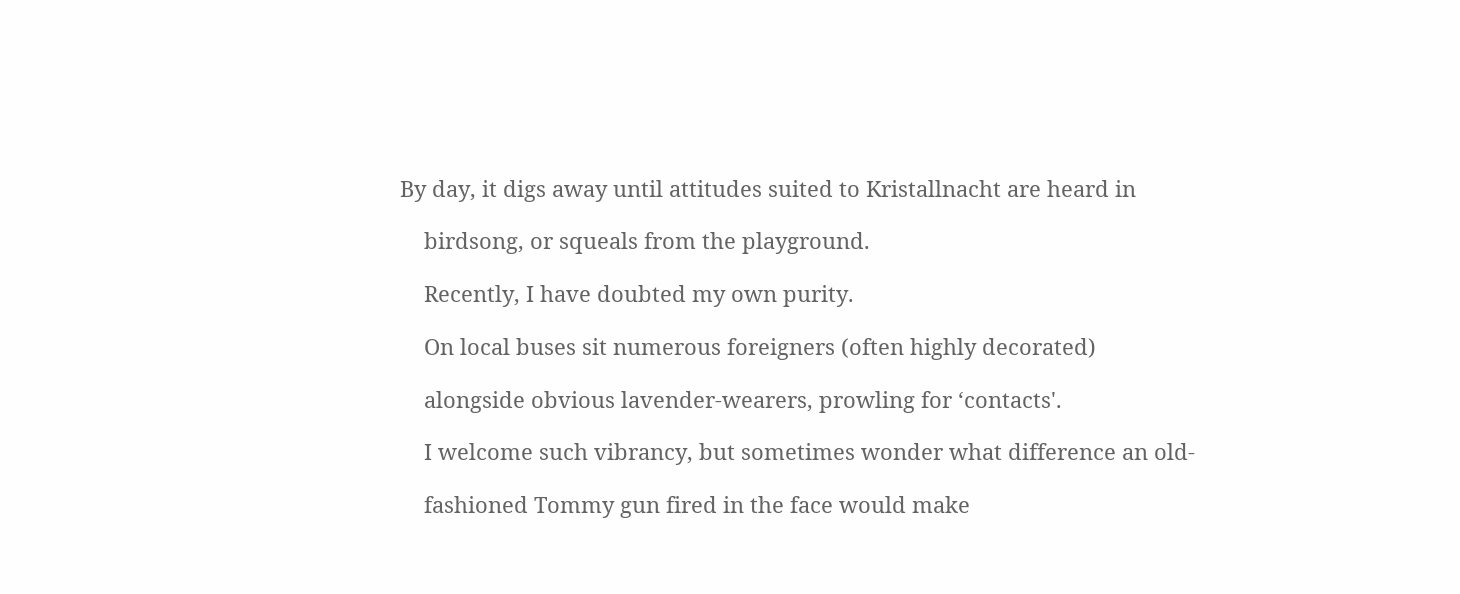By day, it digs away until attitudes suited to Kristallnacht are heard in

    birdsong, or squeals from the playground.

    Recently, I have doubted my own purity.

    On local buses sit numerous foreigners (often highly decorated)

    alongside obvious lavender-wearers, prowling for ‘contacts'.

    I welcome such vibrancy, but sometimes wonder what difference an old-

    fashioned Tommy gun fired in the face would make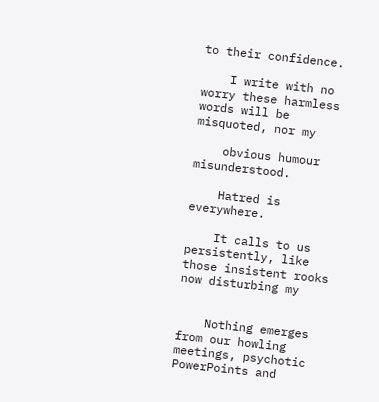to their confidence.

    I write with no worry these harmless words will be misquoted, nor my

    obvious humour misunderstood.

    Hatred is everywhere.

    It calls to us persistently, like those insistent rooks now disturbing my


    Nothing emerges from our howling meetings, psychotic PowerPoints and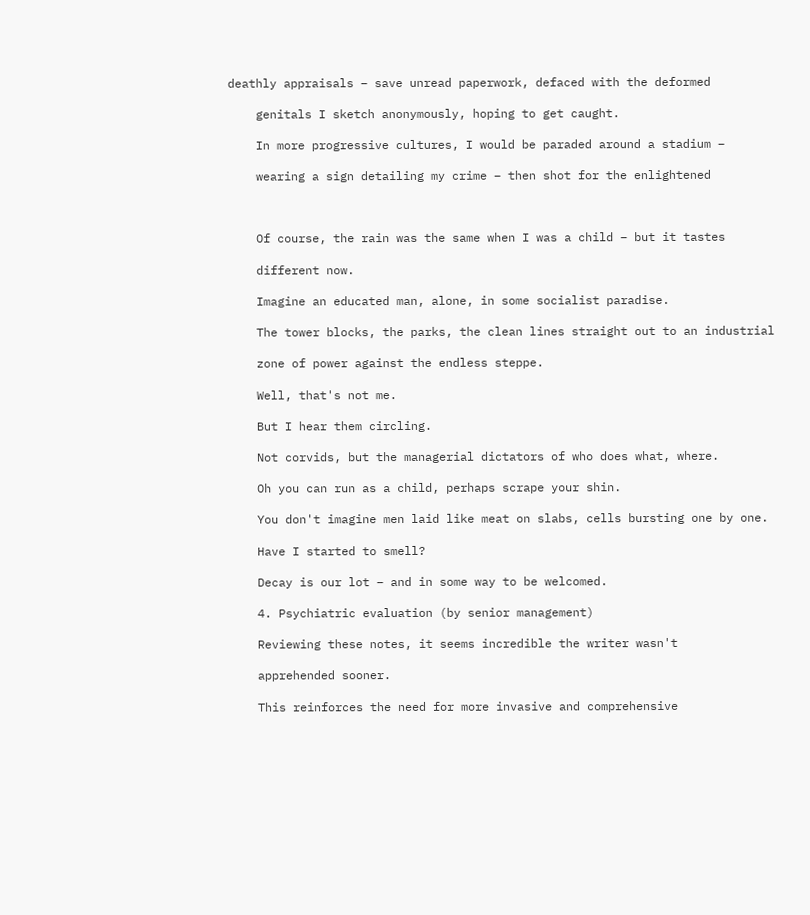deathly appraisals – save unread paperwork, defaced with the deformed

    genitals I sketch anonymously, hoping to get caught.

    In more progressive cultures, I would be paraded around a stadium –

    wearing a sign detailing my crime – then shot for the enlightened



    Of course, the rain was the same when I was a child – but it tastes

    different now.

    Imagine an educated man, alone, in some socialist paradise.

    The tower blocks, the parks, the clean lines straight out to an industrial

    zone of power against the endless steppe.

    Well, that's not me.

    But I hear them circling.

    Not corvids, but the managerial dictators of who does what, where.

    Oh you can run as a child, perhaps scrape your shin.

    You don't imagine men laid like meat on slabs, cells bursting one by one.

    Have I started to smell?

    Decay is our lot – and in some way to be welcomed.

    4. Psychiatric evaluation (by senior management)

    Reviewing these notes, it seems incredible the writer wasn't

    apprehended sooner.

    This reinforces the need for more invasive and comprehensive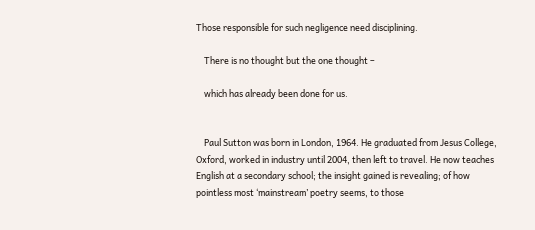Those responsible for such negligence need disciplining.

    There is no thought but the one thought –

    which has already been done for us.


    Paul Sutton was born in London, 1964. He graduated from Jesus College, Oxford, worked in industry until 2004, then left to travel. He now teaches English at a secondary school; the insight gained is revealing; of how pointless most ‘mainstream’ poetry seems, to those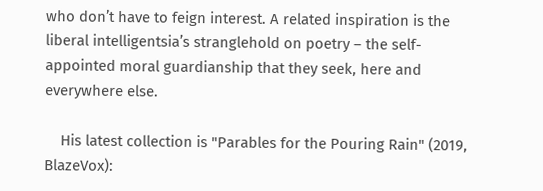who don’t have to feign interest. A related inspiration is the liberal intelligentsia’s stranglehold on poetry – the self-appointed moral guardianship that they seek, here and everywhere else.

    His latest collection is "Parables for the Pouring Rain" (2019, BlazeVox):